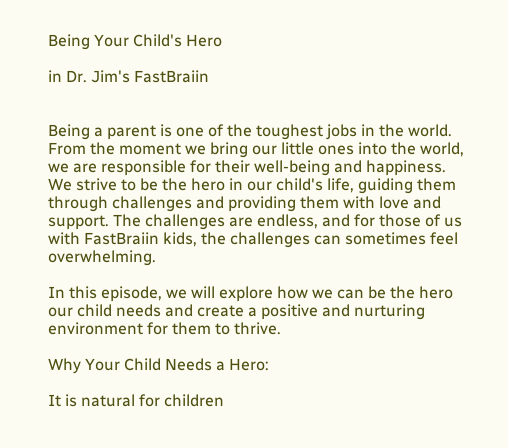Being Your Child's Hero

in Dr. Jim's FastBraiin


Being a parent is one of the toughest jobs in the world. From the moment we bring our little ones into the world, we are responsible for their well-being and happiness.  We strive to be the hero in our child's life, guiding them through challenges and providing them with love and support. The challenges are endless, and for those of us with FastBraiin kids, the challenges can sometimes feel overwhelming.

In this episode, we will explore how we can be the hero our child needs and create a positive and nurturing environment for them to thrive.

Why Your Child Needs a Hero:

It is natural for children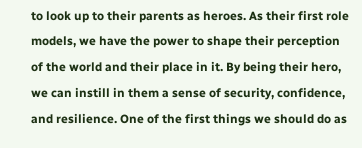to look up to their parents as heroes. As their first role models, we have the power to shape their perception of the world and their place in it. By being their hero, we can instill in them a sense of security, confidence, and resilience. One of the first things we should do as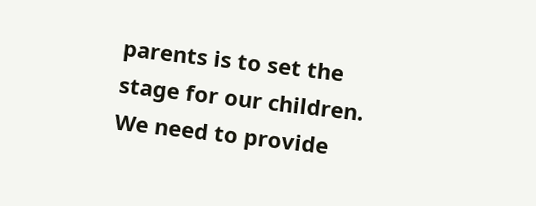parents is to set the stage for our children. We need to provide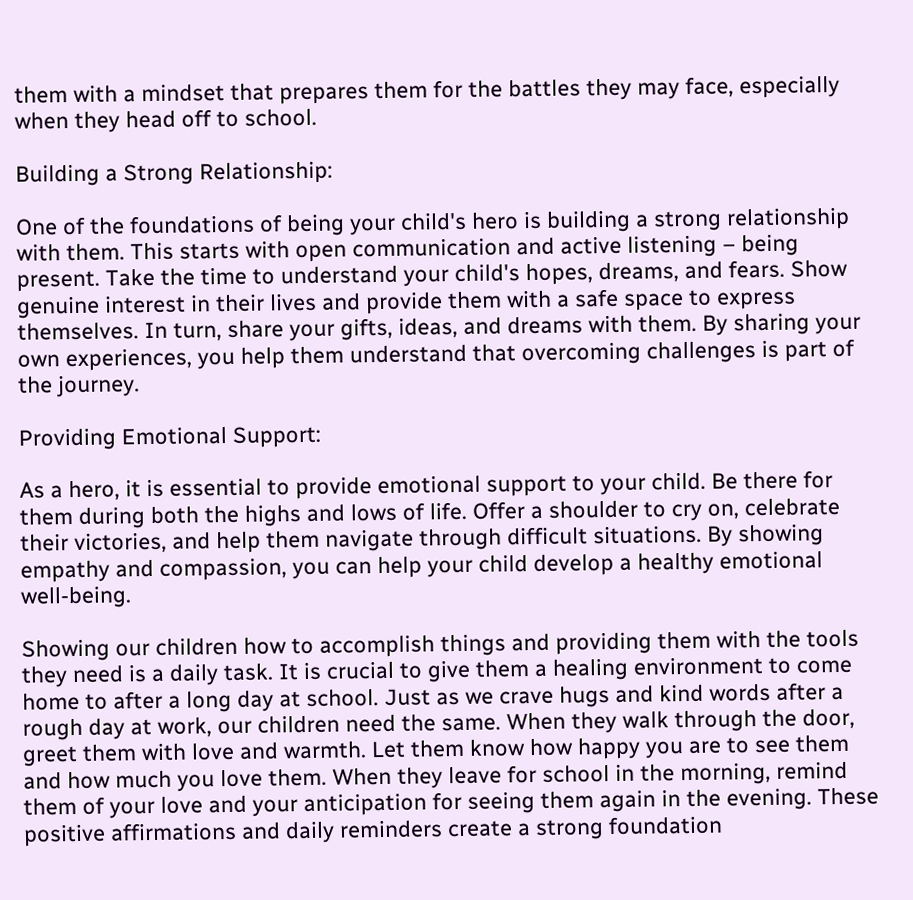them with a mindset that prepares them for the battles they may face, especially when they head off to school.

Building a Strong Relationship:

One of the foundations of being your child's hero is building a strong relationship with them. This starts with open communication and active listening – being present. Take the time to understand your child's hopes, dreams, and fears. Show genuine interest in their lives and provide them with a safe space to express themselves. In turn, share your gifts, ideas, and dreams with them. By sharing your own experiences, you help them understand that overcoming challenges is part of the journey.

Providing Emotional Support:

As a hero, it is essential to provide emotional support to your child. Be there for them during both the highs and lows of life. Offer a shoulder to cry on, celebrate their victories, and help them navigate through difficult situations. By showing empathy and compassion, you can help your child develop a healthy emotional well-being.

Showing our children how to accomplish things and providing them with the tools they need is a daily task. It is crucial to give them a healing environment to come home to after a long day at school. Just as we crave hugs and kind words after a rough day at work, our children need the same. When they walk through the door, greet them with love and warmth. Let them know how happy you are to see them and how much you love them. When they leave for school in the morning, remind them of your love and your anticipation for seeing them again in the evening. These positive affirmations and daily reminders create a strong foundation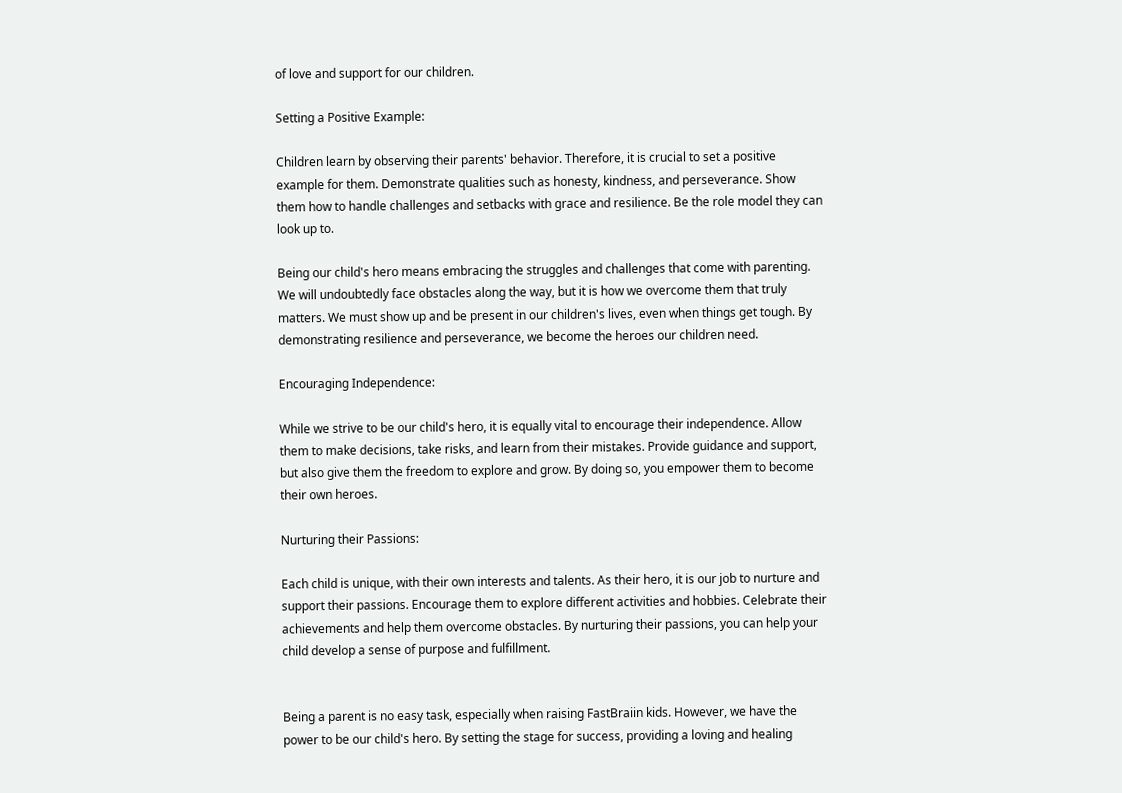of love and support for our children.

Setting a Positive Example:

Children learn by observing their parents' behavior. Therefore, it is crucial to set a positive example for them. Demonstrate qualities such as honesty, kindness, and perseverance. Show them how to handle challenges and setbacks with grace and resilience. Be the role model they can look up to.

Being our child's hero means embracing the struggles and challenges that come with parenting. We will undoubtedly face obstacles along the way, but it is how we overcome them that truly matters. We must show up and be present in our children's lives, even when things get tough. By demonstrating resilience and perseverance, we become the heroes our children need.

Encouraging Independence:

While we strive to be our child's hero, it is equally vital to encourage their independence. Allow them to make decisions, take risks, and learn from their mistakes. Provide guidance and support, but also give them the freedom to explore and grow. By doing so, you empower them to become their own heroes.

Nurturing their Passions:

Each child is unique, with their own interests and talents. As their hero, it is our job to nurture and support their passions. Encourage them to explore different activities and hobbies. Celebrate their achievements and help them overcome obstacles. By nurturing their passions, you can help your child develop a sense of purpose and fulfillment.


Being a parent is no easy task, especially when raising FastBraiin kids. However, we have the power to be our child's hero. By setting the stage for success, providing a loving and healing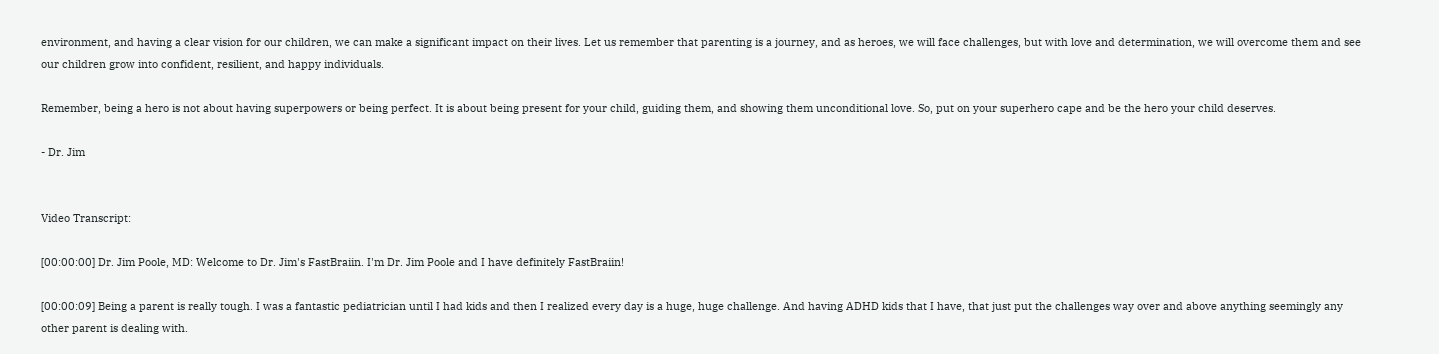environment, and having a clear vision for our children, we can make a significant impact on their lives. Let us remember that parenting is a journey, and as heroes, we will face challenges, but with love and determination, we will overcome them and see our children grow into confident, resilient, and happy individuals.

Remember, being a hero is not about having superpowers or being perfect. It is about being present for your child, guiding them, and showing them unconditional love. So, put on your superhero cape and be the hero your child deserves.

- Dr. Jim


Video Transcript:

[00:00:00] Dr. Jim Poole, MD: Welcome to Dr. Jim's FastBraiin. I'm Dr. Jim Poole and I have definitely FastBraiin!

[00:00:09] Being a parent is really tough. I was a fantastic pediatrician until I had kids and then I realized every day is a huge, huge challenge. And having ADHD kids that I have, that just put the challenges way over and above anything seemingly any other parent is dealing with.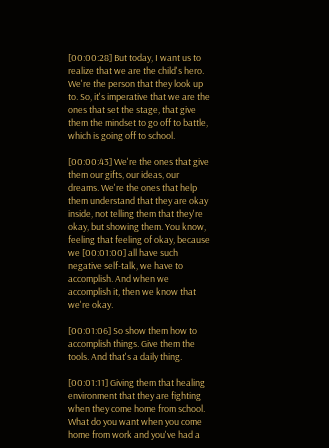[00:00:28] But today, I want us to realize that we are the child's hero. We're the person that they look up to. So, it's imperative that we are the ones that set the stage, that give them the mindset to go off to battle, which is going off to school.

[00:00:43] We're the ones that give them our gifts, our ideas, our dreams. We're the ones that help them understand that they are okay inside, not telling them that they're okay, but showing them. You know, feeling that feeling of okay, because we [00:01:00] all have such negative self-talk, we have to accomplish. And when we accomplish it, then we know that we're okay.

[00:01:06] So show them how to accomplish things. Give them the tools. And that's a daily thing.

[00:01:11] Giving them that healing environment that they are fighting when they come home from school. What do you want when you come home from work and you've had a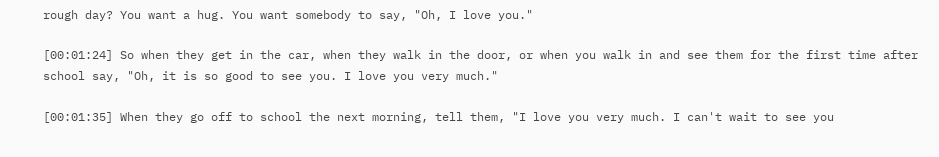rough day? You want a hug. You want somebody to say, "Oh, I love you."

[00:01:24] So when they get in the car, when they walk in the door, or when you walk in and see them for the first time after school say, "Oh, it is so good to see you. I love you very much."

[00:01:35] When they go off to school the next morning, tell them, "I love you very much. I can't wait to see you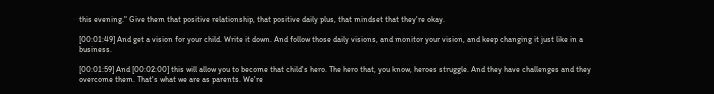this evening." Give them that positive relationship, that positive daily plus, that mindset that they're okay.

[00:01:49] And get a vision for your child. Write it down. And follow those daily visions, and monitor your vision, and keep changing it just like in a business.

[00:01:59] And [00:02:00] this will allow you to become that child's hero. The hero that, you know, heroes struggle. And they have challenges and they overcome them. That's what we are as parents. We're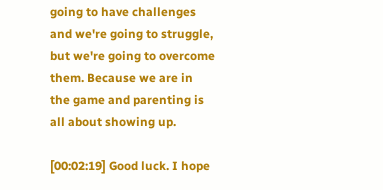going to have challenges and we're going to struggle, but we're going to overcome them. Because we are in the game and parenting is all about showing up.

[00:02:19] Good luck. I hope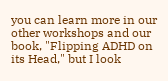you can learn more in our other workshops and our book, "Flipping ADHD on its Head," but I look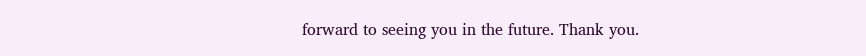forward to seeing you in the future. Thank you.